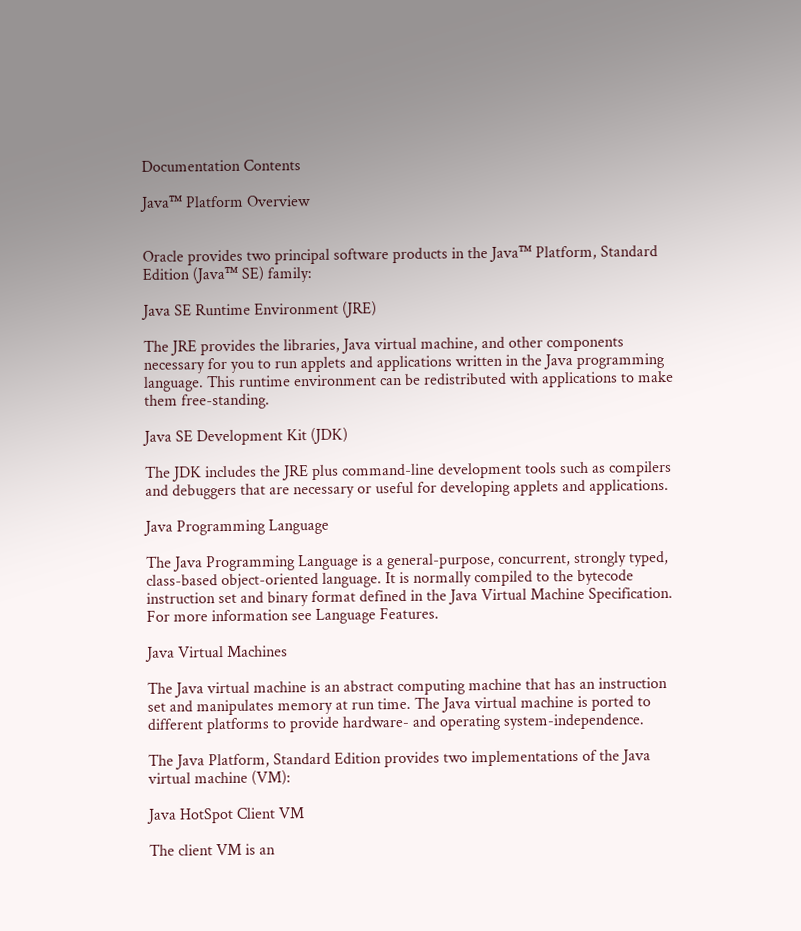Documentation Contents

Java™ Platform Overview


Oracle provides two principal software products in the Java™ Platform, Standard Edition (Java™ SE) family:

Java SE Runtime Environment (JRE)

The JRE provides the libraries, Java virtual machine, and other components necessary for you to run applets and applications written in the Java programming language. This runtime environment can be redistributed with applications to make them free-standing.

Java SE Development Kit (JDK)

The JDK includes the JRE plus command-line development tools such as compilers and debuggers that are necessary or useful for developing applets and applications.

Java Programming Language

The Java Programming Language is a general-purpose, concurrent, strongly typed, class-based object-oriented language. It is normally compiled to the bytecode instruction set and binary format defined in the Java Virtual Machine Specification. For more information see Language Features.

Java Virtual Machines

The Java virtual machine is an abstract computing machine that has an instruction set and manipulates memory at run time. The Java virtual machine is ported to different platforms to provide hardware- and operating system-independence.

The Java Platform, Standard Edition provides two implementations of the Java virtual machine (VM):

Java HotSpot Client VM

The client VM is an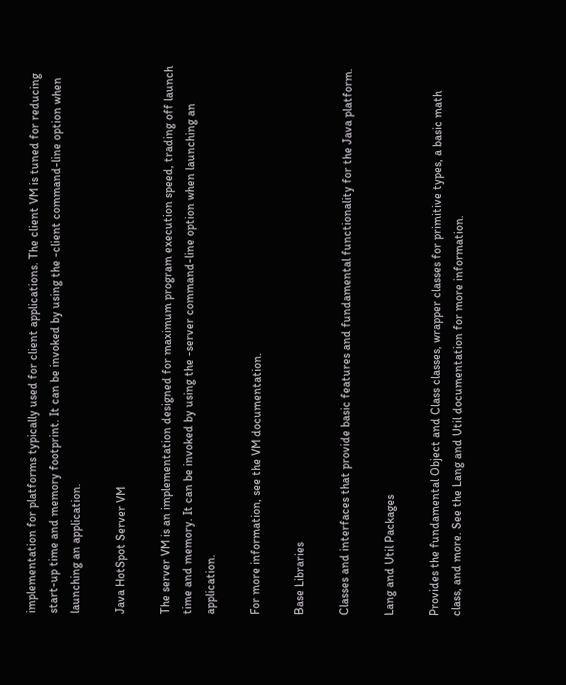implementation for platforms typically used for client applications. The client VM is tuned for reducing start-up time and memory footprint. It can be invoked by using the -client command-line option when launching an application.

Java HotSpot Server VM

The server VM is an implementation designed for maximum program execution speed, trading off launch time and memory. It can be invoked by using the -server command-line option when launching an application.

For more information, see the VM documentation.

Base Libraries

Classes and interfaces that provide basic features and fundamental functionality for the Java platform.

Lang and Util Packages

Provides the fundamental Object and Class classes, wrapper classes for primitive types, a basic math class, and more. See the Lang and Util documentation for more information.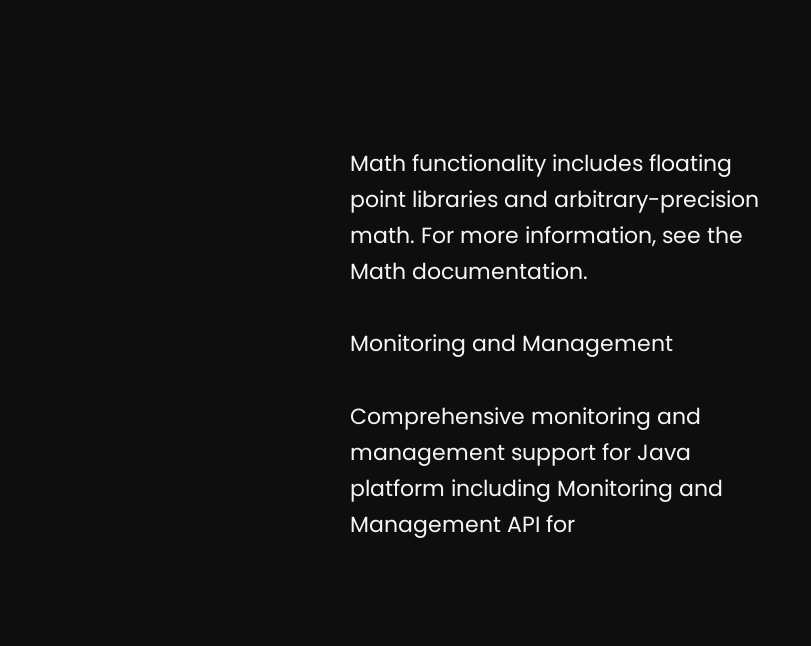Math functionality includes floating point libraries and arbitrary-precision math. For more information, see the Math documentation.

Monitoring and Management

Comprehensive monitoring and management support for Java platform including Monitoring and Management API for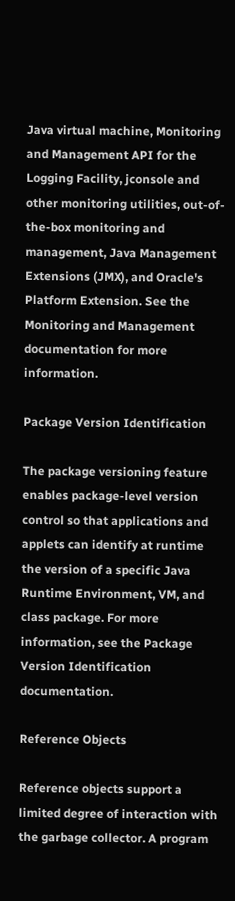Java virtual machine, Monitoring and Management API for the Logging Facility, jconsole and other monitoring utilities, out-of-the-box monitoring and management, Java Management Extensions (JMX), and Oracle's Platform Extension. See the Monitoring and Management documentation for more information.

Package Version Identification

The package versioning feature enables package-level version control so that applications and applets can identify at runtime the version of a specific Java Runtime Environment, VM, and class package. For more information, see the Package Version Identification documentation.

Reference Objects

Reference objects support a limited degree of interaction with the garbage collector. A program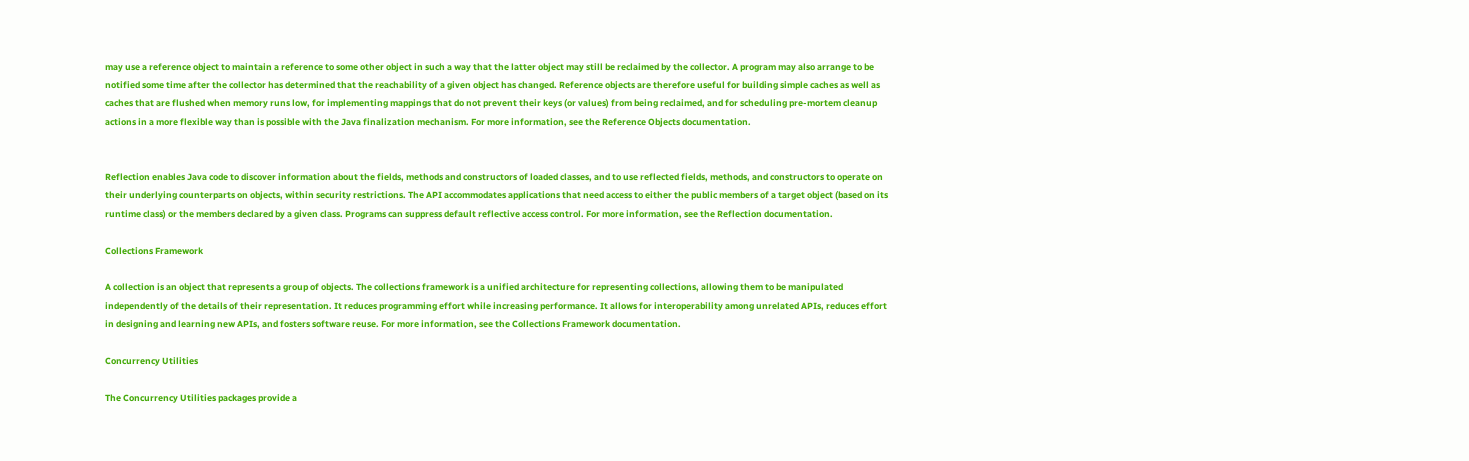may use a reference object to maintain a reference to some other object in such a way that the latter object may still be reclaimed by the collector. A program may also arrange to be notified some time after the collector has determined that the reachability of a given object has changed. Reference objects are therefore useful for building simple caches as well as caches that are flushed when memory runs low, for implementing mappings that do not prevent their keys (or values) from being reclaimed, and for scheduling pre-mortem cleanup actions in a more flexible way than is possible with the Java finalization mechanism. For more information, see the Reference Objects documentation.


Reflection enables Java code to discover information about the fields, methods and constructors of loaded classes, and to use reflected fields, methods, and constructors to operate on their underlying counterparts on objects, within security restrictions. The API accommodates applications that need access to either the public members of a target object (based on its runtime class) or the members declared by a given class. Programs can suppress default reflective access control. For more information, see the Reflection documentation.

Collections Framework

A collection is an object that represents a group of objects. The collections framework is a unified architecture for representing collections, allowing them to be manipulated independently of the details of their representation. It reduces programming effort while increasing performance. It allows for interoperability among unrelated APIs, reduces effort in designing and learning new APIs, and fosters software reuse. For more information, see the Collections Framework documentation.

Concurrency Utilities

The Concurrency Utilities packages provide a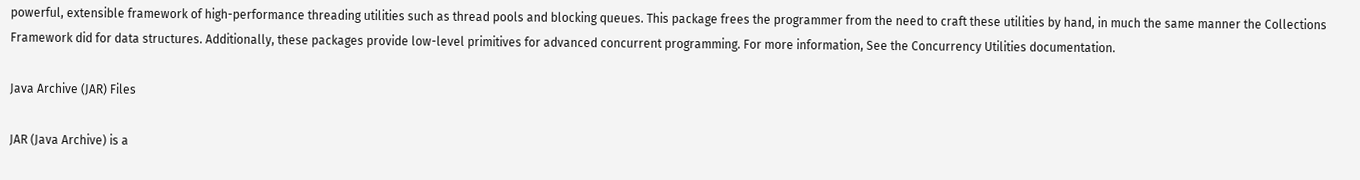powerful, extensible framework of high-performance threading utilities such as thread pools and blocking queues. This package frees the programmer from the need to craft these utilities by hand, in much the same manner the Collections Framework did for data structures. Additionally, these packages provide low-level primitives for advanced concurrent programming. For more information, See the Concurrency Utilities documentation.

Java Archive (JAR) Files

JAR (Java Archive) is a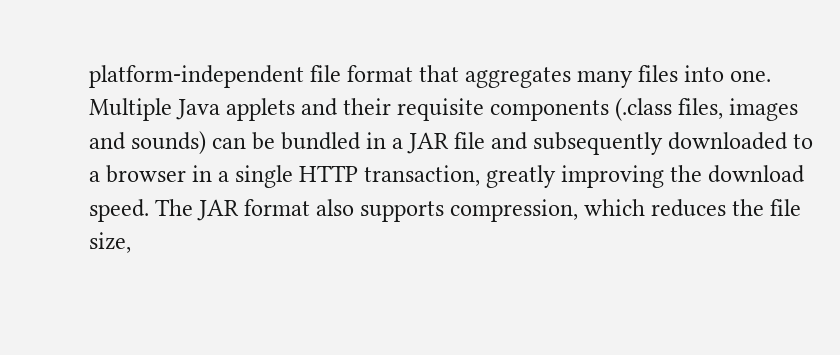platform-independent file format that aggregates many files into one. Multiple Java applets and their requisite components (.class files, images and sounds) can be bundled in a JAR file and subsequently downloaded to a browser in a single HTTP transaction, greatly improving the download speed. The JAR format also supports compression, which reduces the file size,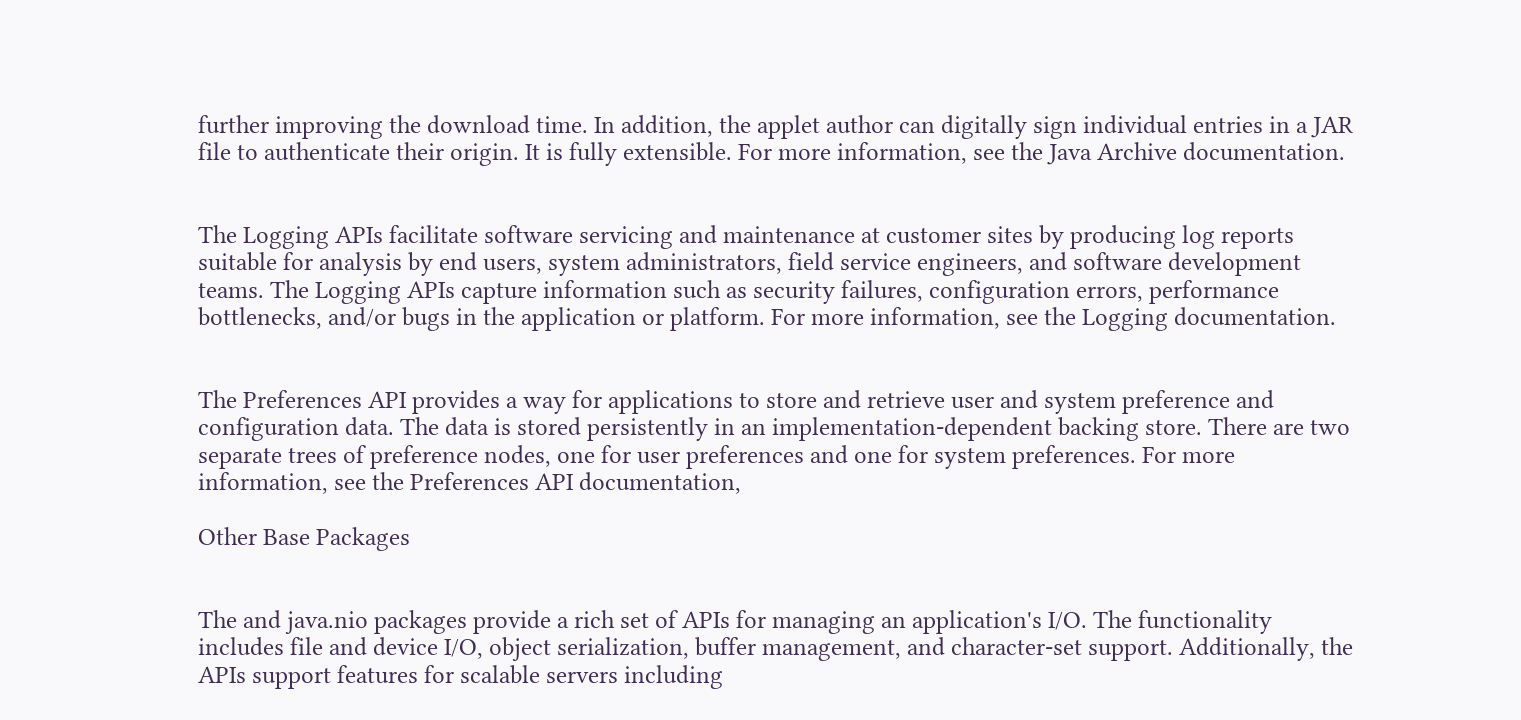further improving the download time. In addition, the applet author can digitally sign individual entries in a JAR file to authenticate their origin. It is fully extensible. For more information, see the Java Archive documentation.


The Logging APIs facilitate software servicing and maintenance at customer sites by producing log reports suitable for analysis by end users, system administrators, field service engineers, and software development teams. The Logging APIs capture information such as security failures, configuration errors, performance bottlenecks, and/or bugs in the application or platform. For more information, see the Logging documentation.


The Preferences API provides a way for applications to store and retrieve user and system preference and configuration data. The data is stored persistently in an implementation-dependent backing store. There are two separate trees of preference nodes, one for user preferences and one for system preferences. For more information, see the Preferences API documentation,

Other Base Packages


The and java.nio packages provide a rich set of APIs for managing an application's I/O. The functionality includes file and device I/O, object serialization, buffer management, and character-set support. Additionally, the APIs support features for scalable servers including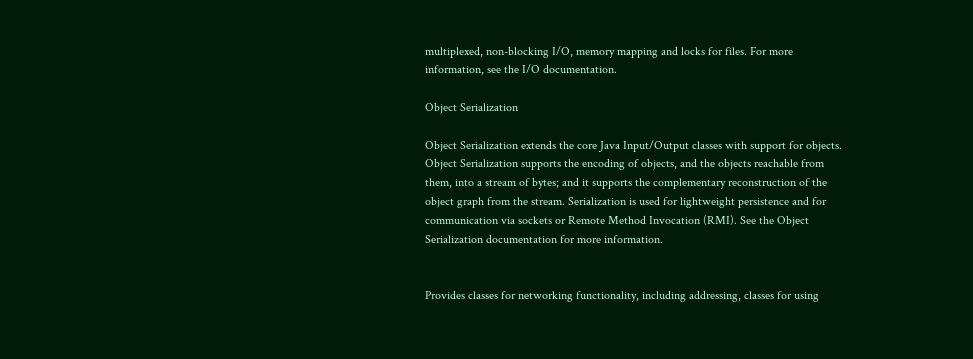multiplexed, non-blocking I/O, memory mapping and locks for files. For more information, see the I/O documentation.

Object Serialization

Object Serialization extends the core Java Input/Output classes with support for objects. Object Serialization supports the encoding of objects, and the objects reachable from them, into a stream of bytes; and it supports the complementary reconstruction of the object graph from the stream. Serialization is used for lightweight persistence and for communication via sockets or Remote Method Invocation (RMI). See the Object Serialization documentation for more information.


Provides classes for networking functionality, including addressing, classes for using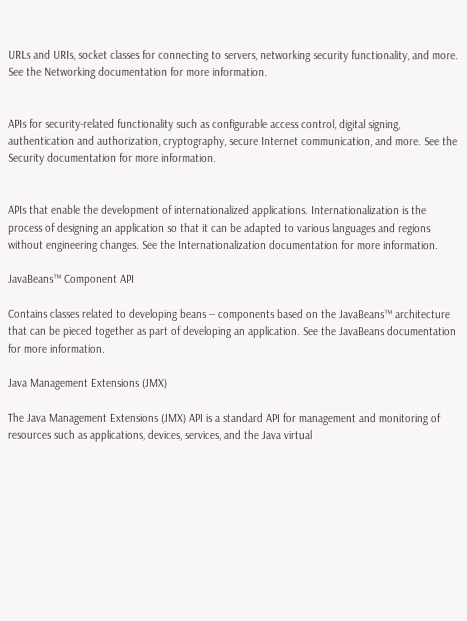URLs and URIs, socket classes for connecting to servers, networking security functionality, and more. See the Networking documentation for more information.


APIs for security-related functionality such as configurable access control, digital signing, authentication and authorization, cryptography, secure Internet communication, and more. See the Security documentation for more information.


APIs that enable the development of internationalized applications. Internationalization is the process of designing an application so that it can be adapted to various languages and regions without engineering changes. See the Internationalization documentation for more information.

JavaBeans™ Component API

Contains classes related to developing beans -- components based on the JavaBeans™ architecture that can be pieced together as part of developing an application. See the JavaBeans documentation for more information.

Java Management Extensions (JMX)

The Java Management Extensions (JMX) API is a standard API for management and monitoring of resources such as applications, devices, services, and the Java virtual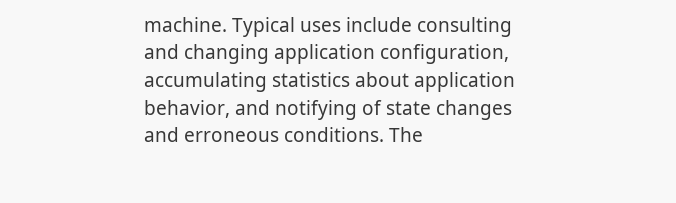machine. Typical uses include consulting and changing application configuration, accumulating statistics about application behavior, and notifying of state changes and erroneous conditions. The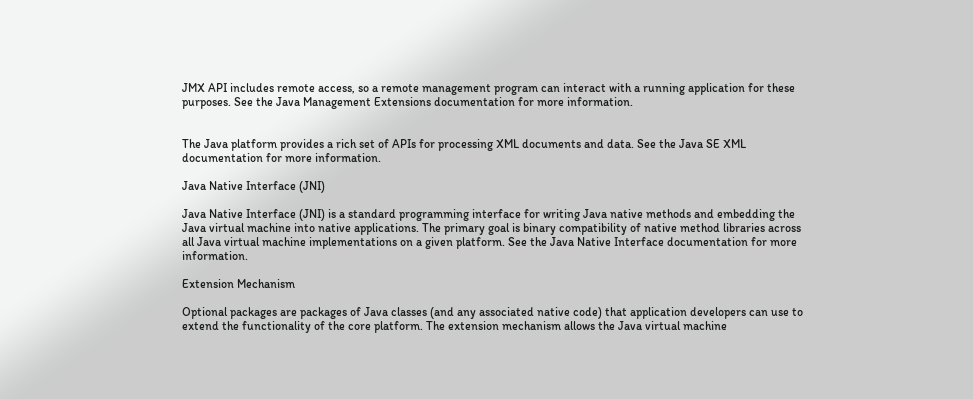JMX API includes remote access, so a remote management program can interact with a running application for these purposes. See the Java Management Extensions documentation for more information.


The Java platform provides a rich set of APIs for processing XML documents and data. See the Java SE XML documentation for more information.

Java Native Interface (JNI)

Java Native Interface (JNI) is a standard programming interface for writing Java native methods and embedding the Java virtual machine into native applications. The primary goal is binary compatibility of native method libraries across all Java virtual machine implementations on a given platform. See the Java Native Interface documentation for more information.

Extension Mechanism

Optional packages are packages of Java classes (and any associated native code) that application developers can use to extend the functionality of the core platform. The extension mechanism allows the Java virtual machine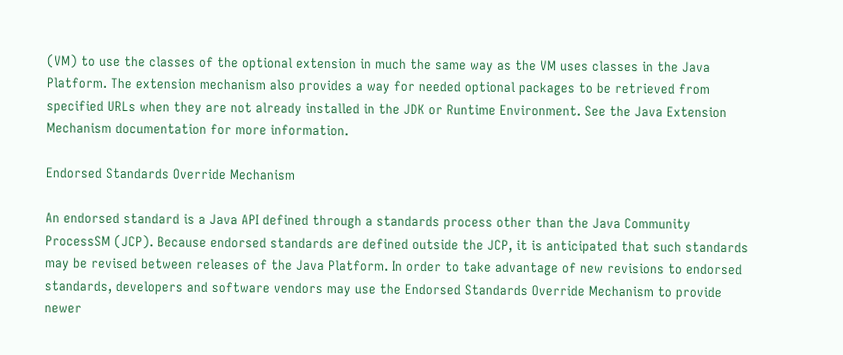(VM) to use the classes of the optional extension in much the same way as the VM uses classes in the Java Platform. The extension mechanism also provides a way for needed optional packages to be retrieved from specified URLs when they are not already installed in the JDK or Runtime Environment. See the Java Extension Mechanism documentation for more information.

Endorsed Standards Override Mechanism

An endorsed standard is a Java API defined through a standards process other than the Java Community ProcessSM (JCP). Because endorsed standards are defined outside the JCP, it is anticipated that such standards may be revised between releases of the Java Platform. In order to take advantage of new revisions to endorsed standards, developers and software vendors may use the Endorsed Standards Override Mechanism to provide newer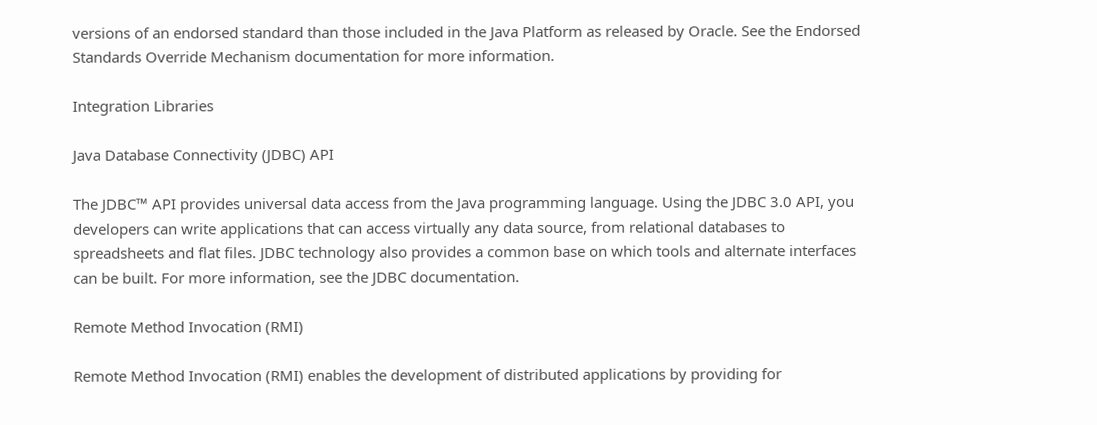versions of an endorsed standard than those included in the Java Platform as released by Oracle. See the Endorsed Standards Override Mechanism documentation for more information.

Integration Libraries

Java Database Connectivity (JDBC) API

The JDBC™ API provides universal data access from the Java programming language. Using the JDBC 3.0 API, you developers can write applications that can access virtually any data source, from relational databases to spreadsheets and flat files. JDBC technology also provides a common base on which tools and alternate interfaces can be built. For more information, see the JDBC documentation.

Remote Method Invocation (RMI)

Remote Method Invocation (RMI) enables the development of distributed applications by providing for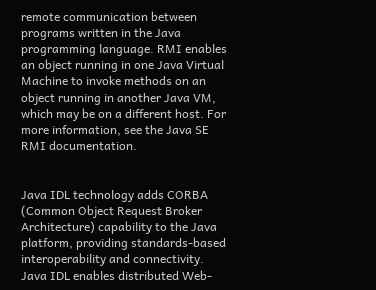remote communication between programs written in the Java programming language. RMI enables an object running in one Java Virtual Machine to invoke methods on an object running in another Java VM, which may be on a different host. For more information, see the Java SE RMI documentation.


Java IDL technology adds CORBA (Common Object Request Broker Architecture) capability to the Java platform, providing standards-based interoperability and connectivity. Java IDL enables distributed Web-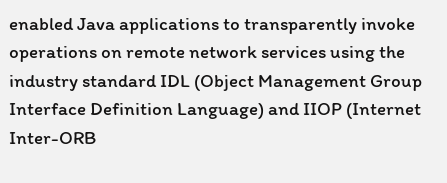enabled Java applications to transparently invoke operations on remote network services using the industry standard IDL (Object Management Group Interface Definition Language) and IIOP (Internet Inter-ORB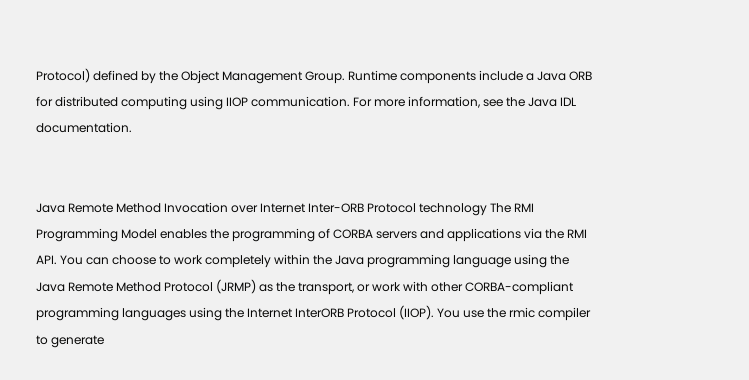Protocol) defined by the Object Management Group. Runtime components include a Java ORB for distributed computing using IIOP communication. For more information, see the Java IDL documentation.


Java Remote Method Invocation over Internet Inter-ORB Protocol technology The RMI Programming Model enables the programming of CORBA servers and applications via the RMI API. You can choose to work completely within the Java programming language using the Java Remote Method Protocol (JRMP) as the transport, or work with other CORBA-compliant programming languages using the Internet InterORB Protocol (IIOP). You use the rmic compiler to generate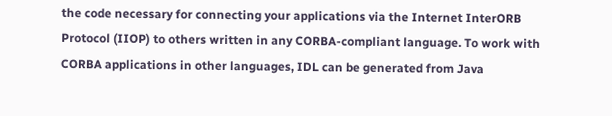the code necessary for connecting your applications via the Internet InterORB Protocol (IIOP) to others written in any CORBA-compliant language. To work with CORBA applications in other languages, IDL can be generated from Java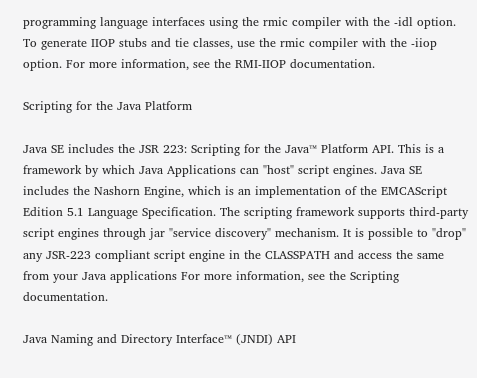programming language interfaces using the rmic compiler with the -idl option. To generate IIOP stubs and tie classes, use the rmic compiler with the -iiop option. For more information, see the RMI-IIOP documentation.

Scripting for the Java Platform

Java SE includes the JSR 223: Scripting for the Java™ Platform API. This is a framework by which Java Applications can "host" script engines. Java SE includes the Nashorn Engine, which is an implementation of the EMCAScript Edition 5.1 Language Specification. The scripting framework supports third-party script engines through jar "service discovery" mechanism. It is possible to "drop" any JSR-223 compliant script engine in the CLASSPATH and access the same from your Java applications For more information, see the Scripting documentation.

Java Naming and Directory Interface™ (JNDI) API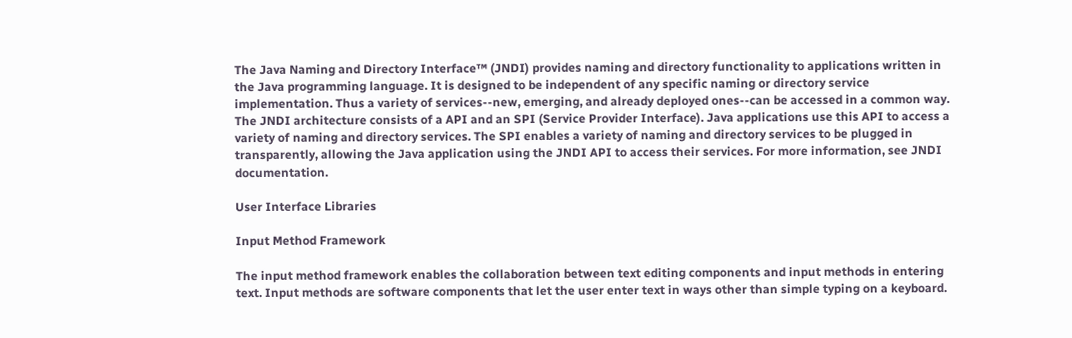The Java Naming and Directory Interface™ (JNDI) provides naming and directory functionality to applications written in the Java programming language. It is designed to be independent of any specific naming or directory service implementation. Thus a variety of services--new, emerging, and already deployed ones--can be accessed in a common way. The JNDI architecture consists of a API and an SPI (Service Provider Interface). Java applications use this API to access a variety of naming and directory services. The SPI enables a variety of naming and directory services to be plugged in transparently, allowing the Java application using the JNDI API to access their services. For more information, see JNDI documentation.

User Interface Libraries

Input Method Framework

The input method framework enables the collaboration between text editing components and input methods in entering text. Input methods are software components that let the user enter text in ways other than simple typing on a keyboard.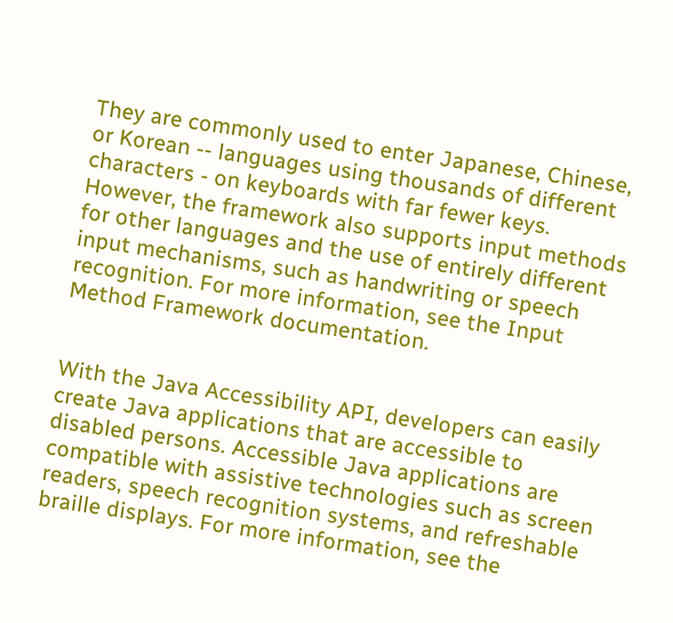They are commonly used to enter Japanese, Chinese, or Korean -- languages using thousands of different characters - on keyboards with far fewer keys. However, the framework also supports input methods for other languages and the use of entirely different input mechanisms, such as handwriting or speech recognition. For more information, see the Input Method Framework documentation.


With the Java Accessibility API, developers can easily create Java applications that are accessible to disabled persons. Accessible Java applications are compatible with assistive technologies such as screen readers, speech recognition systems, and refreshable braille displays. For more information, see the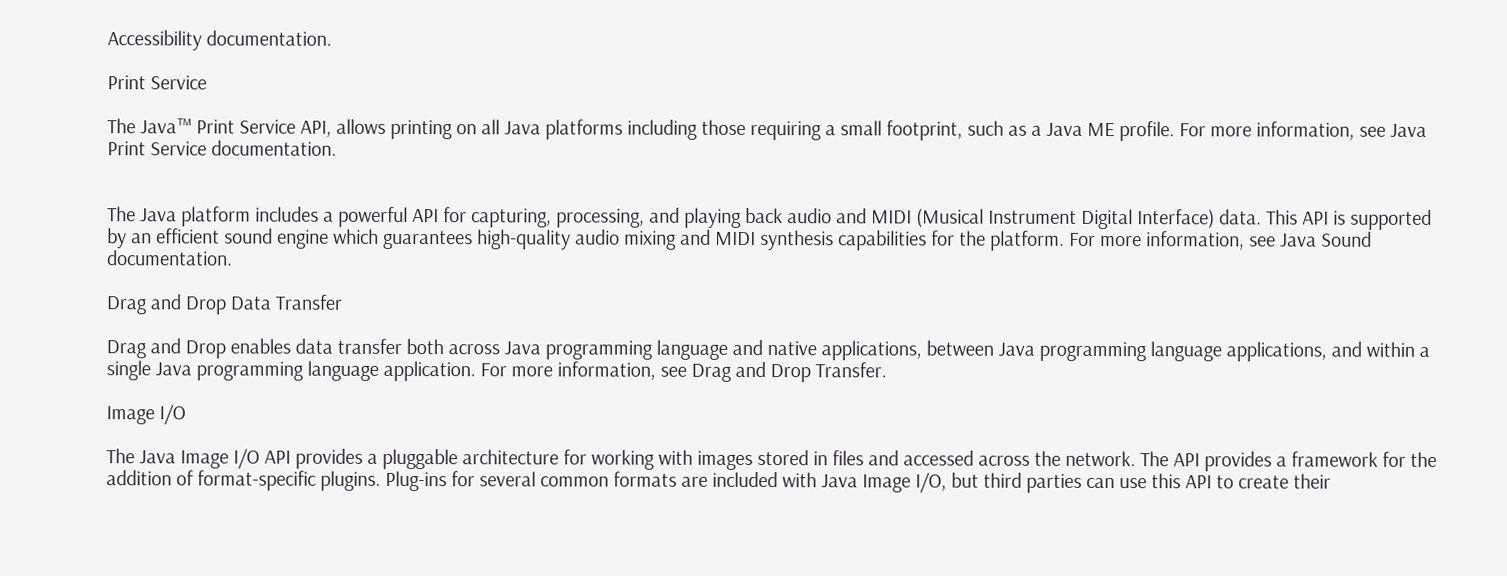Accessibility documentation.

Print Service

The Java™ Print Service API, allows printing on all Java platforms including those requiring a small footprint, such as a Java ME profile. For more information, see Java Print Service documentation.


The Java platform includes a powerful API for capturing, processing, and playing back audio and MIDI (Musical Instrument Digital Interface) data. This API is supported by an efficient sound engine which guarantees high-quality audio mixing and MIDI synthesis capabilities for the platform. For more information, see Java Sound documentation.

Drag and Drop Data Transfer

Drag and Drop enables data transfer both across Java programming language and native applications, between Java programming language applications, and within a single Java programming language application. For more information, see Drag and Drop Transfer.

Image I/O

The Java Image I/O API provides a pluggable architecture for working with images stored in files and accessed across the network. The API provides a framework for the addition of format-specific plugins. Plug-ins for several common formats are included with Java Image I/O, but third parties can use this API to create their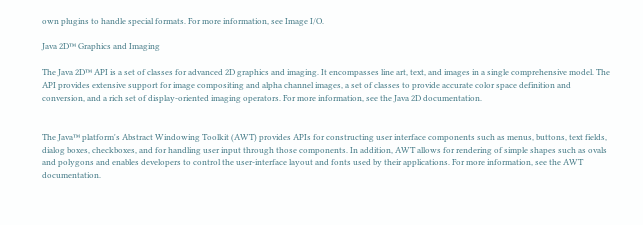own plugins to handle special formats. For more information, see Image I/O.

Java 2D™ Graphics and Imaging

The Java 2D™ API is a set of classes for advanced 2D graphics and imaging. It encompasses line art, text, and images in a single comprehensive model. The API provides extensive support for image compositing and alpha channel images, a set of classes to provide accurate color space definition and conversion, and a rich set of display-oriented imaging operators. For more information, see the Java 2D documentation.


The Java™ platform's Abstract Windowing Toolkit (AWT) provides APIs for constructing user interface components such as menus, buttons, text fields, dialog boxes, checkboxes, and for handling user input through those components. In addition, AWT allows for rendering of simple shapes such as ovals and polygons and enables developers to control the user-interface layout and fonts used by their applications. For more information, see the AWT documentation.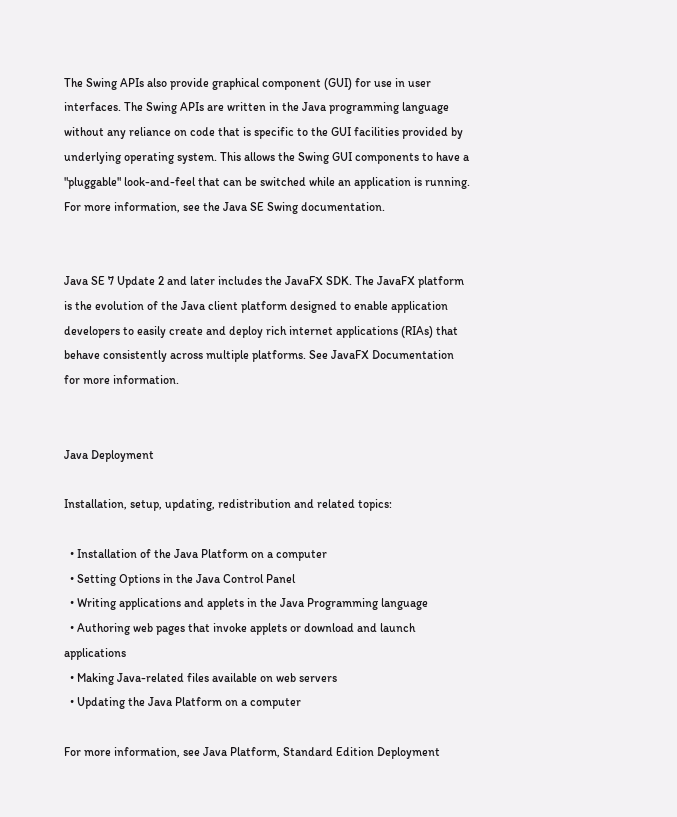The Swing APIs also provide graphical component (GUI) for use in user interfaces. The Swing APIs are written in the Java programming language without any reliance on code that is specific to the GUI facilities provided by underlying operating system. This allows the Swing GUI components to have a "pluggable" look-and-feel that can be switched while an application is running. For more information, see the Java SE Swing documentation.


Java SE 7 Update 2 and later includes the JavaFX SDK. The JavaFX platform is the evolution of the Java client platform designed to enable application developers to easily create and deploy rich internet applications (RIAs) that behave consistently across multiple platforms. See JavaFX Documentation for more information.


Java Deployment

Installation, setup, updating, redistribution and related topics:

  • Installation of the Java Platform on a computer
  • Setting Options in the Java Control Panel
  • Writing applications and applets in the Java Programming language
  • Authoring web pages that invoke applets or download and launch applications
  • Making Java-related files available on web servers
  • Updating the Java Platform on a computer

For more information, see Java Platform, Standard Edition Deployment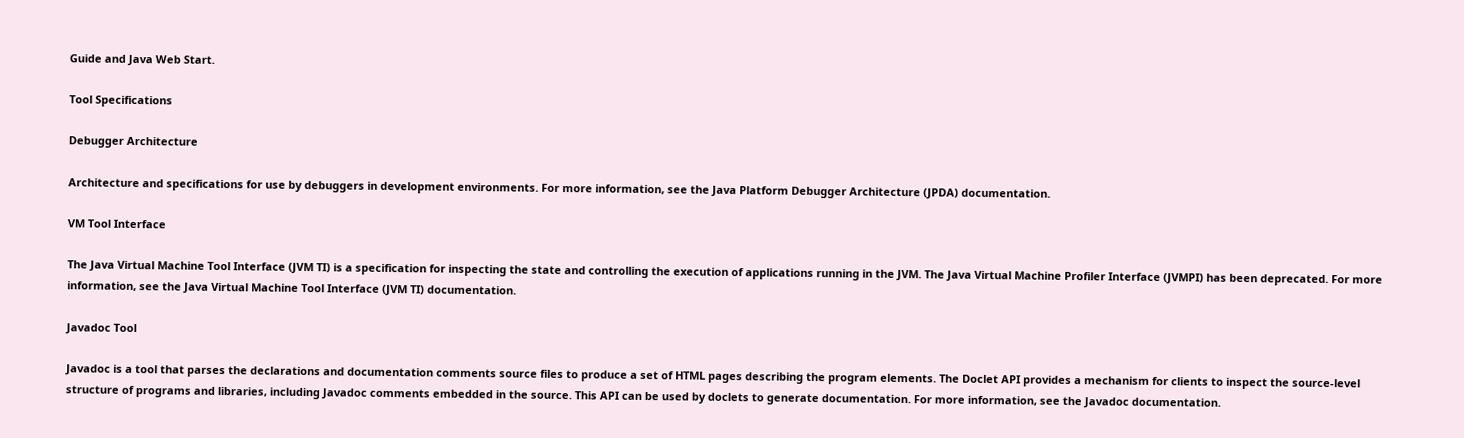Guide and Java Web Start.

Tool Specifications

Debugger Architecture

Architecture and specifications for use by debuggers in development environments. For more information, see the Java Platform Debugger Architecture (JPDA) documentation.

VM Tool Interface

The Java Virtual Machine Tool Interface (JVM TI) is a specification for inspecting the state and controlling the execution of applications running in the JVM. The Java Virtual Machine Profiler Interface (JVMPI) has been deprecated. For more information, see the Java Virtual Machine Tool Interface (JVM TI) documentation.

Javadoc Tool

Javadoc is a tool that parses the declarations and documentation comments source files to produce a set of HTML pages describing the program elements. The Doclet API provides a mechanism for clients to inspect the source-level structure of programs and libraries, including Javadoc comments embedded in the source. This API can be used by doclets to generate documentation. For more information, see the Javadoc documentation.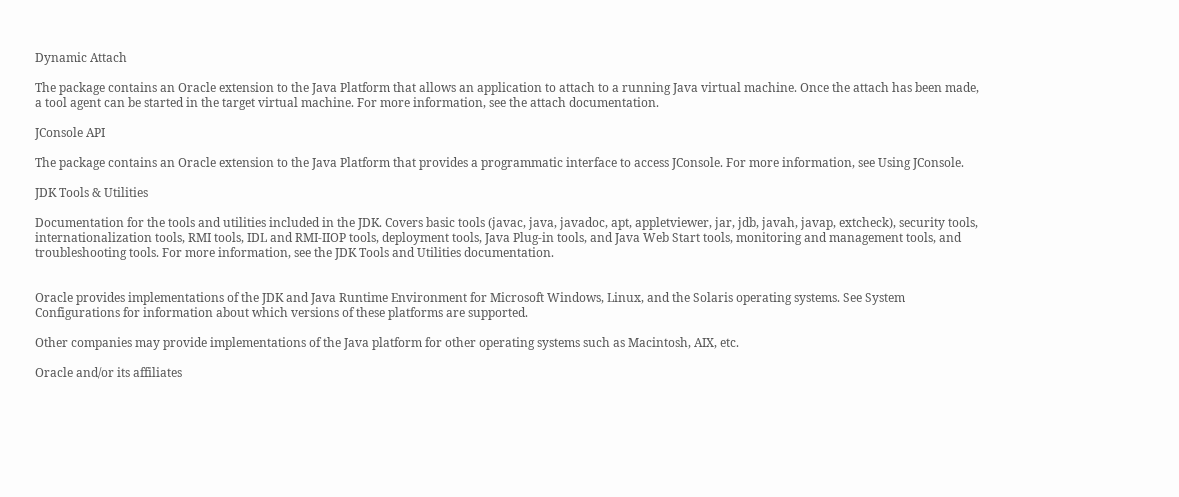Dynamic Attach

The package contains an Oracle extension to the Java Platform that allows an application to attach to a running Java virtual machine. Once the attach has been made, a tool agent can be started in the target virtual machine. For more information, see the attach documentation.

JConsole API

The package contains an Oracle extension to the Java Platform that provides a programmatic interface to access JConsole. For more information, see Using JConsole.

JDK Tools & Utilities

Documentation for the tools and utilities included in the JDK. Covers basic tools (javac, java, javadoc, apt, appletviewer, jar, jdb, javah, javap, extcheck), security tools, internationalization tools, RMI tools, IDL and RMI-IIOP tools, deployment tools, Java Plug-in tools, and Java Web Start tools, monitoring and management tools, and troubleshooting tools. For more information, see the JDK Tools and Utilities documentation.


Oracle provides implementations of the JDK and Java Runtime Environment for Microsoft Windows, Linux, and the Solaris operating systems. See System Configurations for information about which versions of these platforms are supported.

Other companies may provide implementations of the Java platform for other operating systems such as Macintosh, AIX, etc.

Oracle and/or its affiliates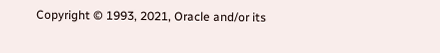Copyright © 1993, 2021, Oracle and/or its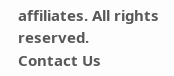affiliates. All rights reserved.
Contact Us